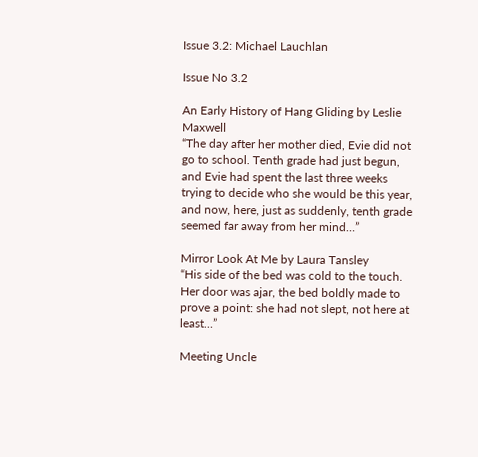Issue 3.2: Michael Lauchlan

Issue No 3.2

An Early History of Hang Gliding by Leslie Maxwell
“The day after her mother died, Evie did not go to school. Tenth grade had just begun, and Evie had spent the last three weeks trying to decide who she would be this year, and now, here, just as suddenly, tenth grade seemed far away from her mind…”

Mirror Look At Me by Laura Tansley
“His side of the bed was cold to the touch. Her door was ajar, the bed boldly made to prove a point: she had not slept, not here at least…”

Meeting Uncle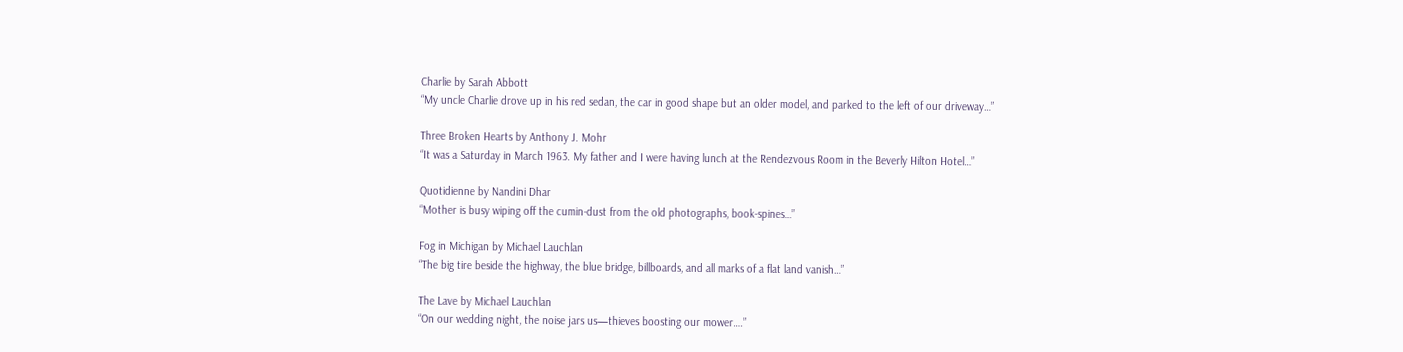Charlie by Sarah Abbott
“My uncle Charlie drove up in his red sedan, the car in good shape but an older model, and parked to the left of our driveway…”

Three Broken Hearts by Anthony J. Mohr
“It was a Saturday in March 1963. My father and I were having lunch at the Rendezvous Room in the Beverly Hilton Hotel…”

Quotidienne by Nandini Dhar
“Mother is busy wiping off the cumin-dust from the old photographs, book-spines…”

Fog in Michigan by Michael Lauchlan
“The big tire beside the highway, the blue bridge, billboards, and all marks of a flat land vanish…”

The Lave by Michael Lauchlan
“On our wedding night, the noise jars us—thieves boosting our mower….”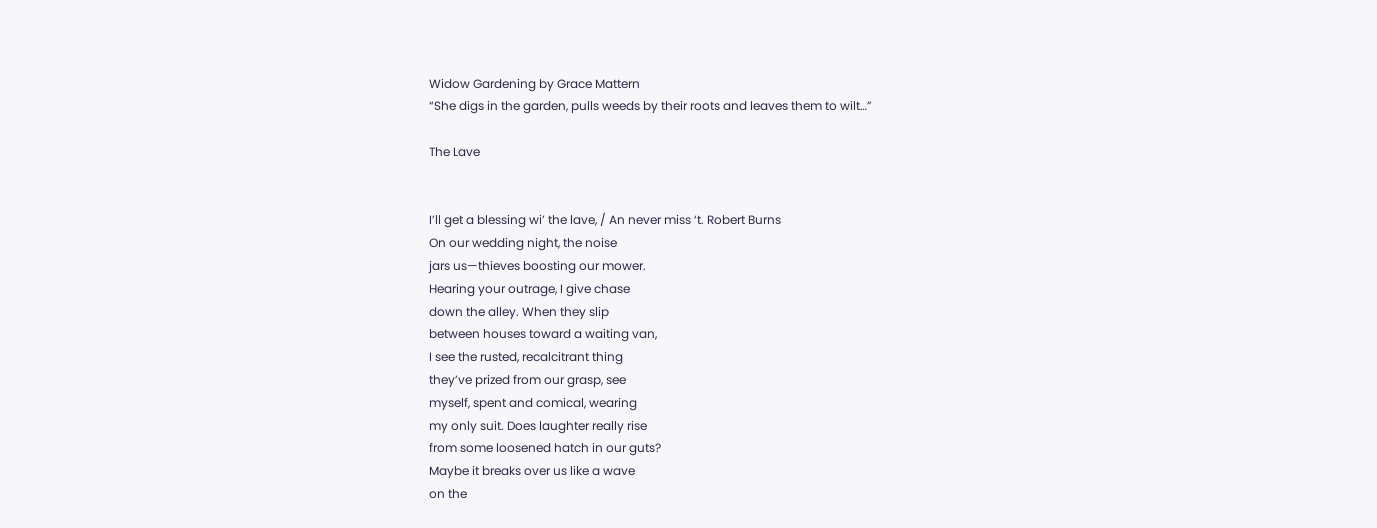Widow Gardening by Grace Mattern
“She digs in the garden, pulls weeds by their roots and leaves them to wilt…”

The Lave


I’ll get a blessing wi’ the lave, / An never miss ‘t. Robert Burns
On our wedding night, the noise
jars us—thieves boosting our mower.
Hearing your outrage, I give chase
down the alley. When they slip
between houses toward a waiting van,
I see the rusted, recalcitrant thing
they’ve prized from our grasp, see
myself, spent and comical, wearing
my only suit. Does laughter really rise
from some loosened hatch in our guts?
Maybe it breaks over us like a wave
on the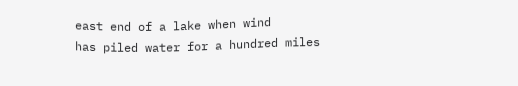east end of a lake when wind
has piled water for a hundred miles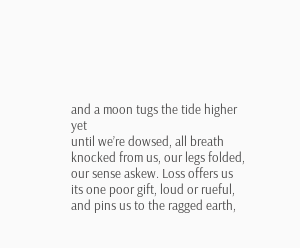and a moon tugs the tide higher yet
until we’re dowsed, all breath
knocked from us, our legs folded,
our sense askew. Loss offers us
its one poor gift, loud or rueful,
and pins us to the ragged earth,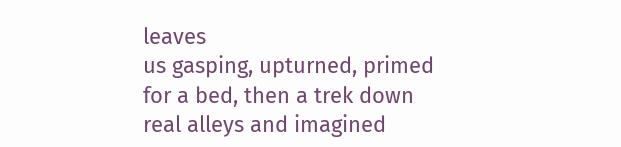leaves
us gasping, upturned, primed
for a bed, then a trek down
real alleys and imagined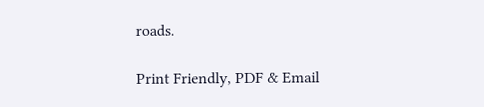roads.

Print Friendly, PDF & Email